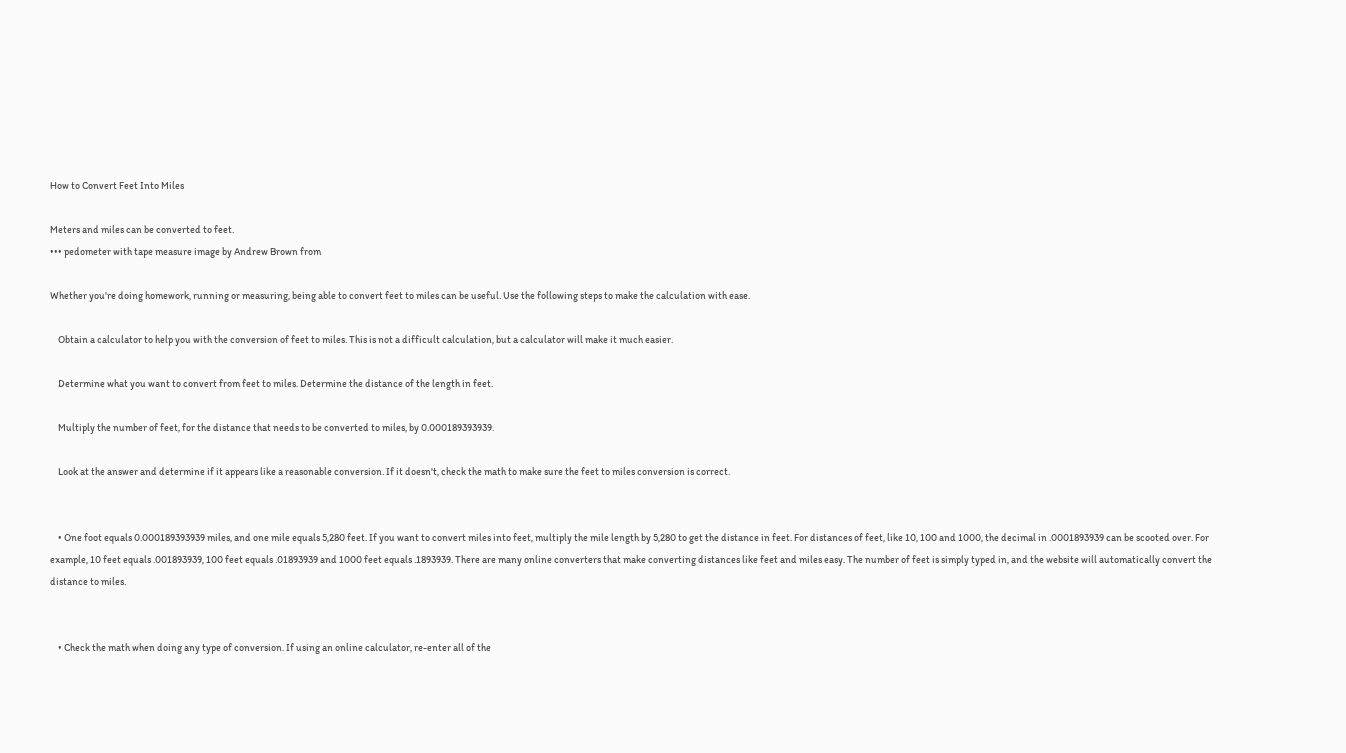How to Convert Feet Into Miles

Meters and miles can be converted to feet.
••• pedometer with tape measure image by Andrew Brown from

Whether you're doing homework, running or measuring, being able to convert feet to miles can be useful. Use the following steps to make the calculation with ease.

    Obtain a calculator to help you with the conversion of feet to miles. This is not a difficult calculation, but a calculator will make it much easier.

    Determine what you want to convert from feet to miles. Determine the distance of the length in feet.

    Multiply the number of feet, for the distance that needs to be converted to miles, by 0.000189393939.

    Look at the answer and determine if it appears like a reasonable conversion. If it doesn't, check the math to make sure the feet to miles conversion is correct.


    • One foot equals 0.000189393939 miles, and one mile equals 5,280 feet. If you want to convert miles into feet, multiply the mile length by 5,280 to get the distance in feet. For distances of feet, like 10, 100 and 1000, the decimal in .0001893939 can be scooted over. For example, 10 feet equals .001893939, 100 feet equals .01893939 and 1000 feet equals .1893939. There are many online converters that make converting distances like feet and miles easy. The number of feet is simply typed in, and the website will automatically convert the distance to miles.


    • Check the math when doing any type of conversion. If using an online calculator, re-enter all of the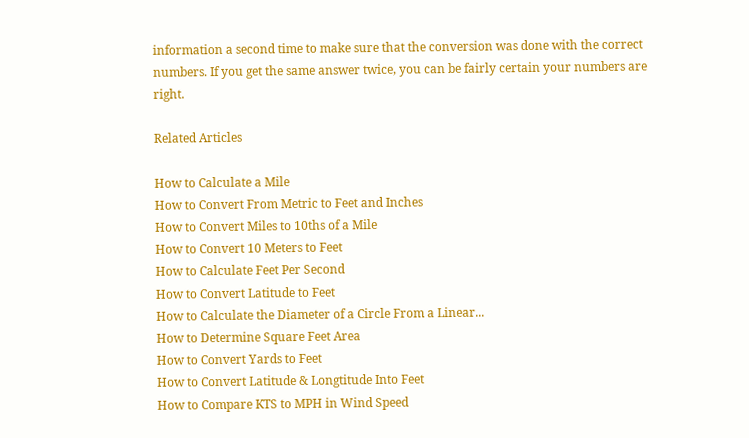information a second time to make sure that the conversion was done with the correct numbers. If you get the same answer twice, you can be fairly certain your numbers are right.

Related Articles

How to Calculate a Mile
How to Convert From Metric to Feet and Inches
How to Convert Miles to 10ths of a Mile
How to Convert 10 Meters to Feet
How to Calculate Feet Per Second
How to Convert Latitude to Feet
How to Calculate the Diameter of a Circle From a Linear...
How to Determine Square Feet Area
How to Convert Yards to Feet
How to Convert Latitude & Longtitude Into Feet
How to Compare KTS to MPH in Wind Speed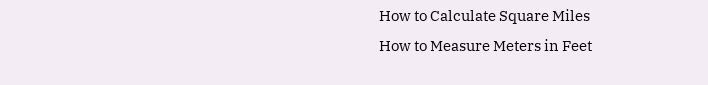How to Calculate Square Miles
How to Measure Meters in Feet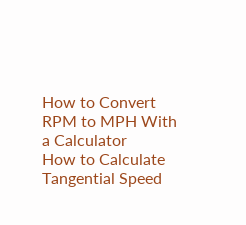How to Convert RPM to MPH With a Calculator
How to Calculate Tangential Speed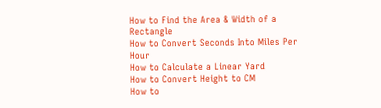How to Find the Area & Width of a Rectangle
How to Convert Seconds Into Miles Per Hour
How to Calculate a Linear Yard
How to Convert Height to CM
How to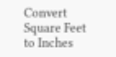Convert Square Feet to Inches